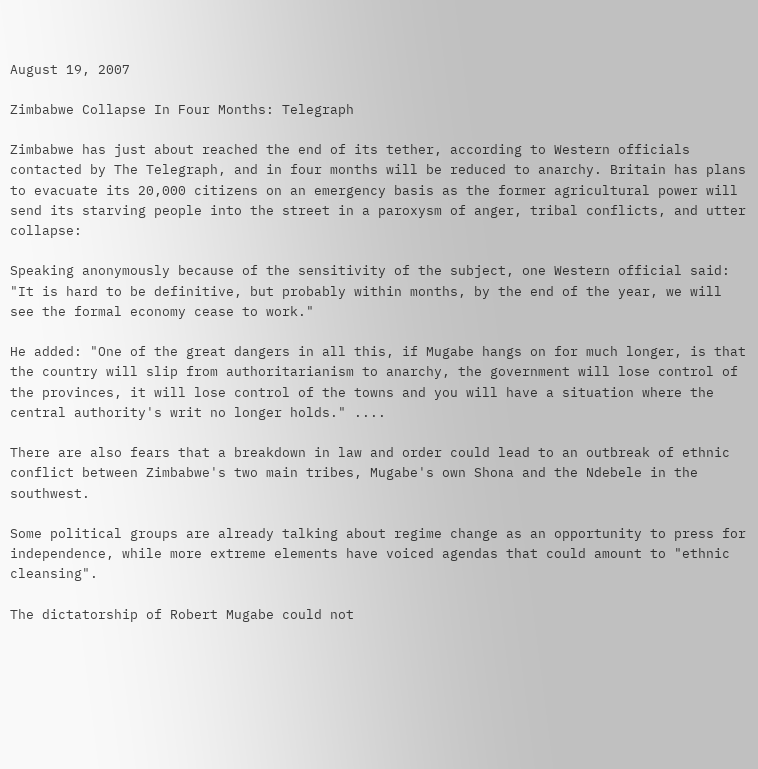August 19, 2007

Zimbabwe Collapse In Four Months: Telegraph

Zimbabwe has just about reached the end of its tether, according to Western officials contacted by The Telegraph, and in four months will be reduced to anarchy. Britain has plans to evacuate its 20,000 citizens on an emergency basis as the former agricultural power will send its starving people into the street in a paroxysm of anger, tribal conflicts, and utter collapse:

Speaking anonymously because of the sensitivity of the subject, one Western official said: "It is hard to be definitive, but probably within months, by the end of the year, we will see the formal economy cease to work."

He added: "One of the great dangers in all this, if Mugabe hangs on for much longer, is that the country will slip from authoritarianism to anarchy, the government will lose control of the provinces, it will lose control of the towns and you will have a situation where the central authority's writ no longer holds." ....

There are also fears that a breakdown in law and order could lead to an outbreak of ethnic conflict between Zimbabwe's two main tribes, Mugabe's own Shona and the Ndebele in the southwest.

Some political groups are already talking about regime change as an opportunity to press for independence, while more extreme elements have voiced agendas that could amount to "ethnic cleansing".

The dictatorship of Robert Mugabe could not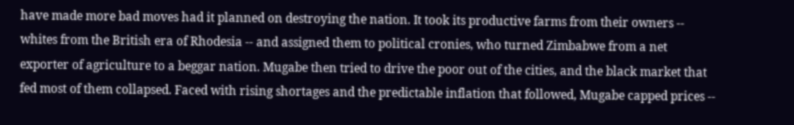have made more bad moves had it planned on destroying the nation. It took its productive farms from their owners -- whites from the British era of Rhodesia -- and assigned them to political cronies, who turned Zimbabwe from a net exporter of agriculture to a beggar nation. Mugabe then tried to drive the poor out of the cities, and the black market that fed most of them collapsed. Faced with rising shortages and the predictable inflation that followed, Mugabe capped prices --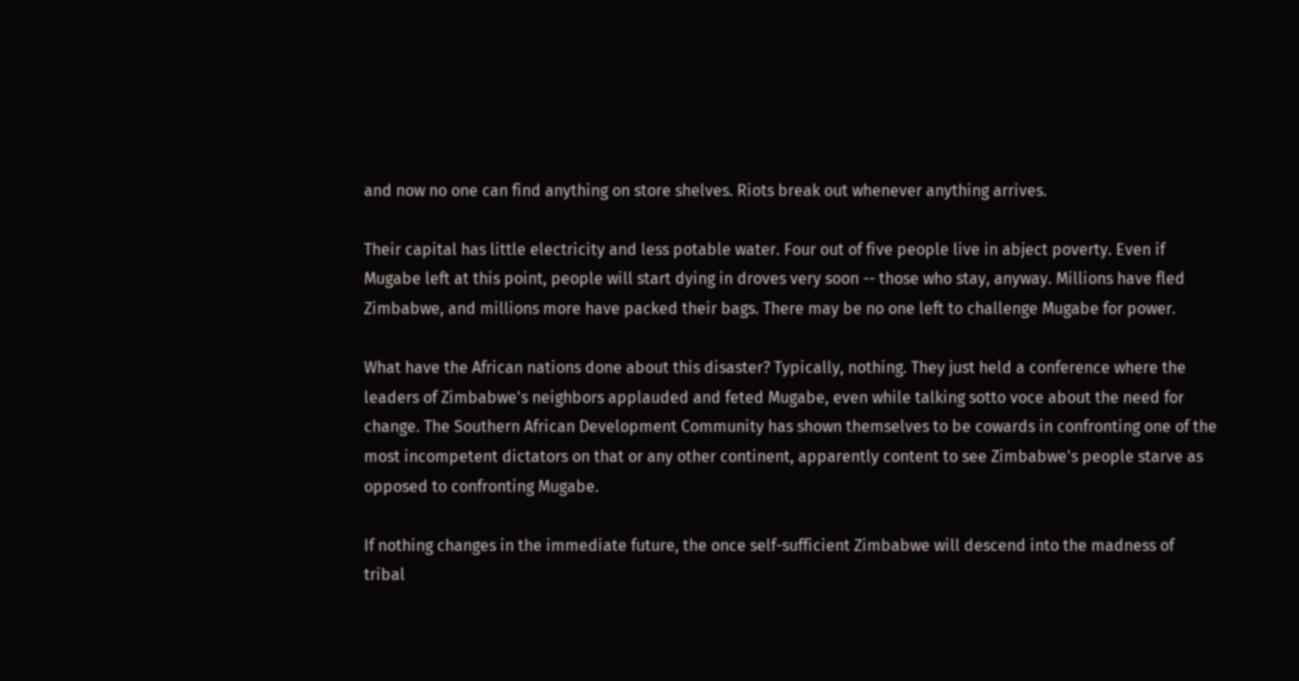and now no one can find anything on store shelves. Riots break out whenever anything arrives.

Their capital has little electricity and less potable water. Four out of five people live in abject poverty. Even if Mugabe left at this point, people will start dying in droves very soon -- those who stay, anyway. Millions have fled Zimbabwe, and millions more have packed their bags. There may be no one left to challenge Mugabe for power.

What have the African nations done about this disaster? Typically, nothing. They just held a conference where the leaders of Zimbabwe's neighbors applauded and feted Mugabe, even while talking sotto voce about the need for change. The Southern African Development Community has shown themselves to be cowards in confronting one of the most incompetent dictators on that or any other continent, apparently content to see Zimbabwe's people starve as opposed to confronting Mugabe.

If nothing changes in the immediate future, the once self-sufficient Zimbabwe will descend into the madness of tribal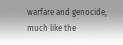warfare and genocide, much like the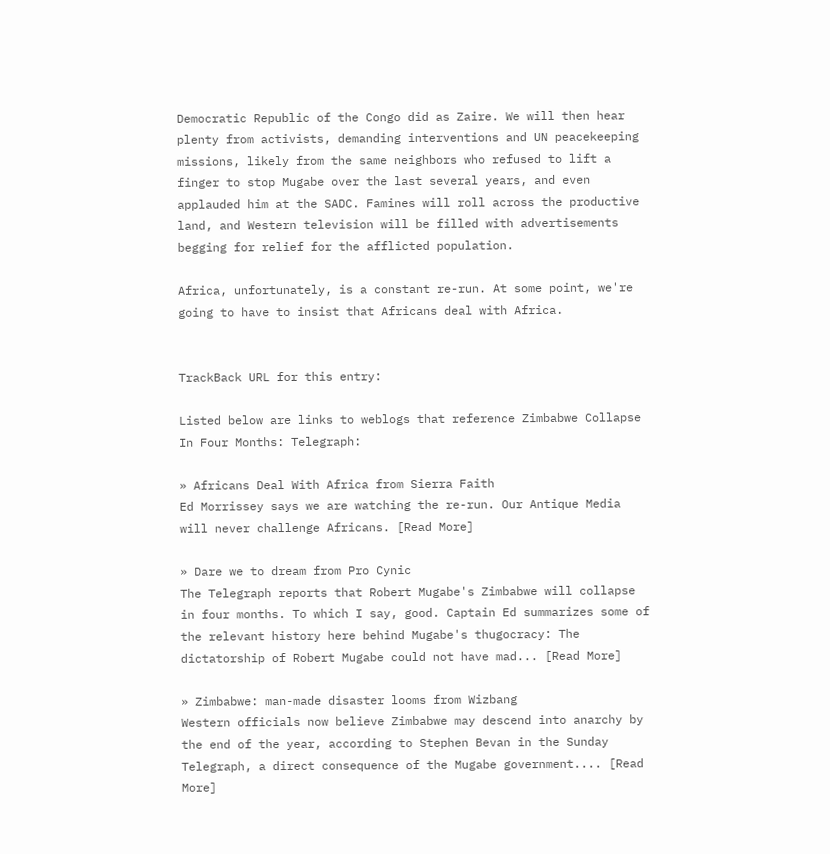Democratic Republic of the Congo did as Zaire. We will then hear plenty from activists, demanding interventions and UN peacekeeping missions, likely from the same neighbors who refused to lift a finger to stop Mugabe over the last several years, and even applauded him at the SADC. Famines will roll across the productive land, and Western television will be filled with advertisements begging for relief for the afflicted population.

Africa, unfortunately, is a constant re-run. At some point, we're going to have to insist that Africans deal with Africa.


TrackBack URL for this entry:

Listed below are links to weblogs that reference Zimbabwe Collapse In Four Months: Telegraph:

» Africans Deal With Africa from Sierra Faith
Ed Morrissey says we are watching the re-run. Our Antique Media will never challenge Africans. [Read More]

» Dare we to dream from Pro Cynic
The Telegraph reports that Robert Mugabe's Zimbabwe will collapse in four months. To which I say, good. Captain Ed summarizes some of the relevant history here behind Mugabe's thugocracy: The dictatorship of Robert Mugabe could not have mad... [Read More]

» Zimbabwe: man-made disaster looms from Wizbang
Western officials now believe Zimbabwe may descend into anarchy by the end of the year, according to Stephen Bevan in the Sunday Telegraph, a direct consequence of the Mugabe government.... [Read More]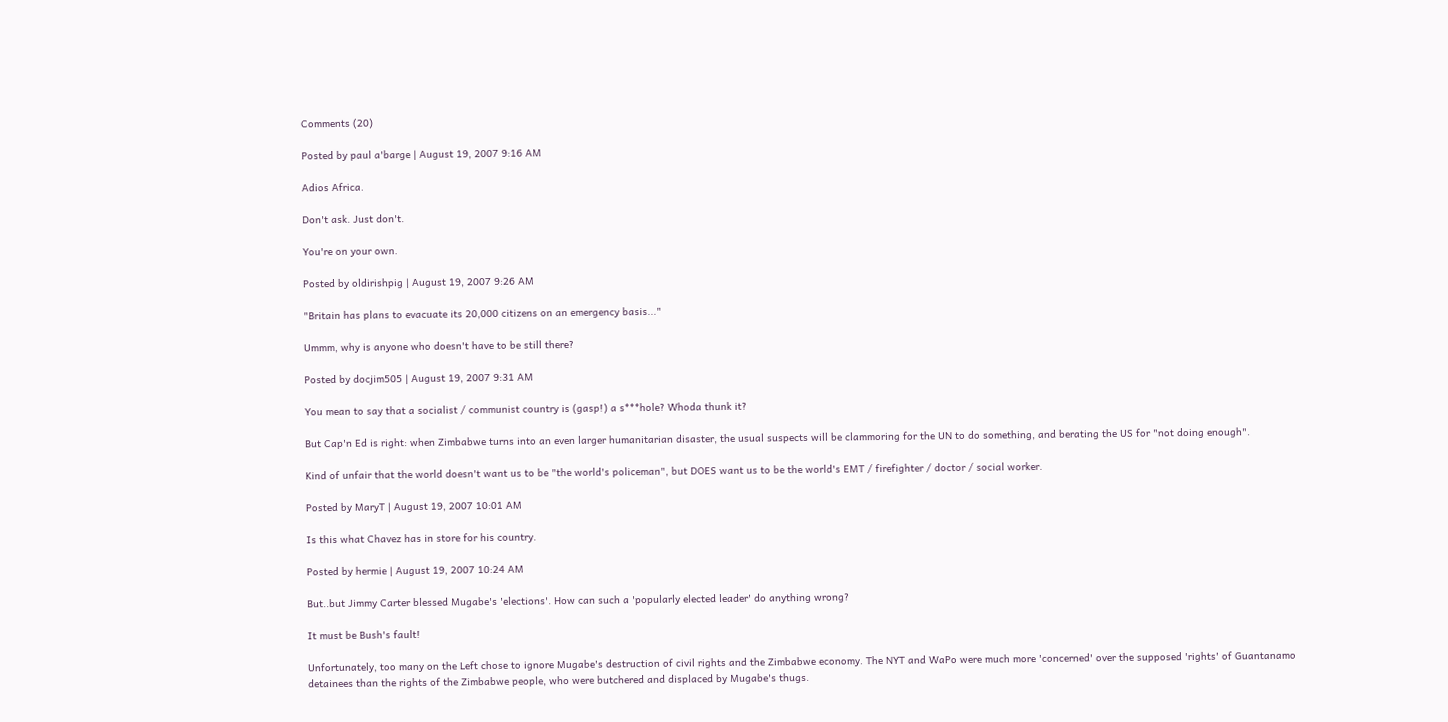Comments (20)

Posted by paul a'barge | August 19, 2007 9:16 AM

Adios Africa.

Don't ask. Just don't.

You're on your own.

Posted by oldirishpig | August 19, 2007 9:26 AM

"Britain has plans to evacuate its 20,000 citizens on an emergency basis..."

Ummm, why is anyone who doesn't have to be still there?

Posted by docjim505 | August 19, 2007 9:31 AM

You mean to say that a socialist / communist country is (gasp!) a s***hole? Whoda thunk it?

But Cap'n Ed is right: when Zimbabwe turns into an even larger humanitarian disaster, the usual suspects will be clammoring for the UN to do something, and berating the US for "not doing enough".

Kind of unfair that the world doesn't want us to be "the world's policeman", but DOES want us to be the world's EMT / firefighter / doctor / social worker.

Posted by MaryT | August 19, 2007 10:01 AM

Is this what Chavez has in store for his country.

Posted by hermie | August 19, 2007 10:24 AM

But..but Jimmy Carter blessed Mugabe's 'elections'. How can such a 'popularly elected leader' do anything wrong?

It must be Bush's fault!

Unfortunately, too many on the Left chose to ignore Mugabe's destruction of civil rights and the Zimbabwe economy. The NYT and WaPo were much more 'concerned' over the supposed 'rights' of Guantanamo detainees than the rights of the Zimbabwe people, who were butchered and displaced by Mugabe's thugs.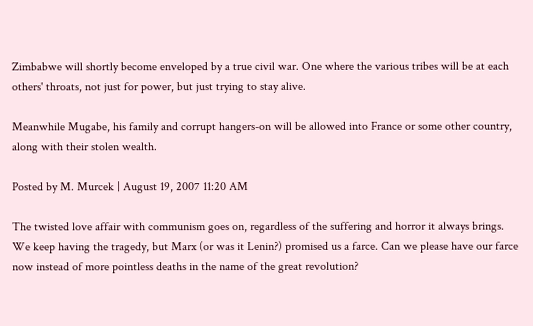Zimbabwe will shortly become enveloped by a true civil war. One where the various tribes will be at each others' throats, not just for power, but just trying to stay alive.

Meanwhile Mugabe, his family and corrupt hangers-on will be allowed into France or some other country, along with their stolen wealth.

Posted by M. Murcek | August 19, 2007 11:20 AM

The twisted love affair with communism goes on, regardless of the suffering and horror it always brings. We keep having the tragedy, but Marx (or was it Lenin?) promised us a farce. Can we please have our farce now instead of more pointless deaths in the name of the great revolution?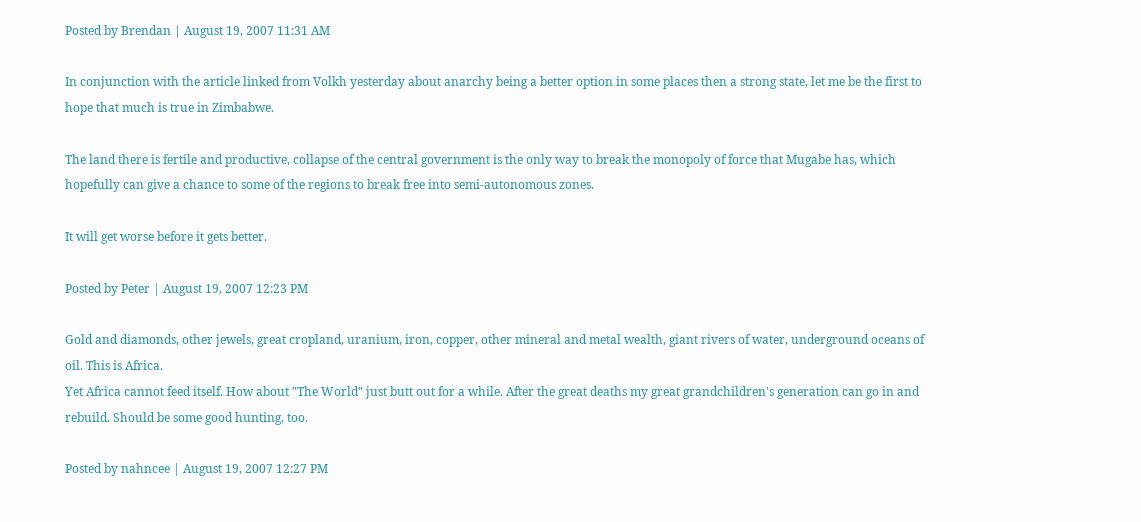Posted by Brendan | August 19, 2007 11:31 AM

In conjunction with the article linked from Volkh yesterday about anarchy being a better option in some places then a strong state, let me be the first to hope that much is true in Zimbabwe.

The land there is fertile and productive, collapse of the central government is the only way to break the monopoly of force that Mugabe has, which hopefully can give a chance to some of the regions to break free into semi-autonomous zones.

It will get worse before it gets better.

Posted by Peter | August 19, 2007 12:23 PM

Gold and diamonds, other jewels, great cropland, uranium, iron, copper, other mineral and metal wealth, giant rivers of water, underground oceans of oil. This is Africa.
Yet Africa cannot feed itself. How about "The World" just butt out for a while. After the great deaths my great grandchildren's generation can go in and rebuild. Should be some good hunting, too.

Posted by nahncee | August 19, 2007 12:27 PM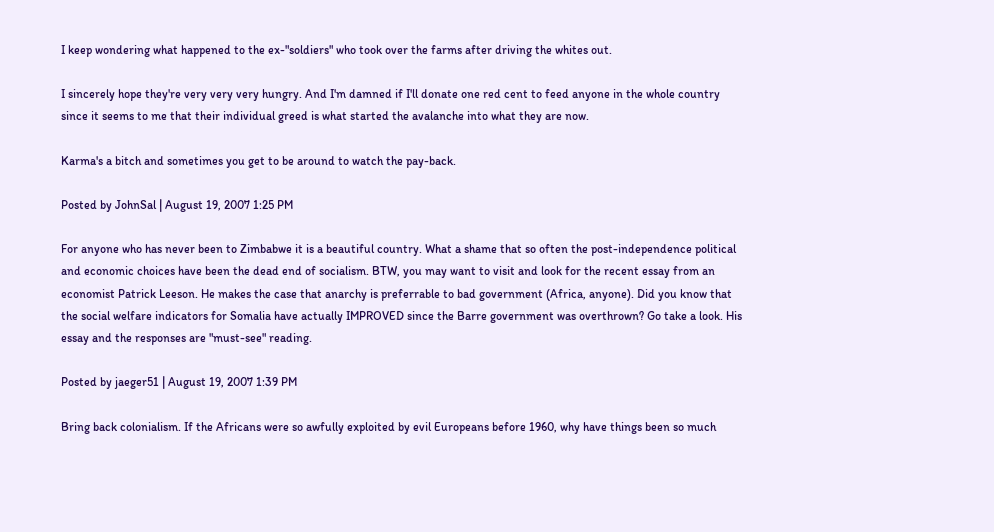I keep wondering what happened to the ex-"soldiers" who took over the farms after driving the whites out.

I sincerely hope they're very very very hungry. And I'm damned if I'll donate one red cent to feed anyone in the whole country since it seems to me that their individual greed is what started the avalanche into what they are now.

Karma's a bitch and sometimes you get to be around to watch the pay-back.

Posted by JohnSal | August 19, 2007 1:25 PM

For anyone who has never been to Zimbabwe it is a beautiful country. What a shame that so often the post-independence political and economic choices have been the dead end of socialism. BTW, you may want to visit and look for the recent essay from an economist Patrick Leeson. He makes the case that anarchy is preferrable to bad government (Africa, anyone). Did you know that the social welfare indicators for Somalia have actually IMPROVED since the Barre government was overthrown? Go take a look. His essay and the responses are "must-see" reading.

Posted by jaeger51 | August 19, 2007 1:39 PM

Bring back colonialism. If the Africans were so awfully exploited by evil Europeans before 1960, why have things been so much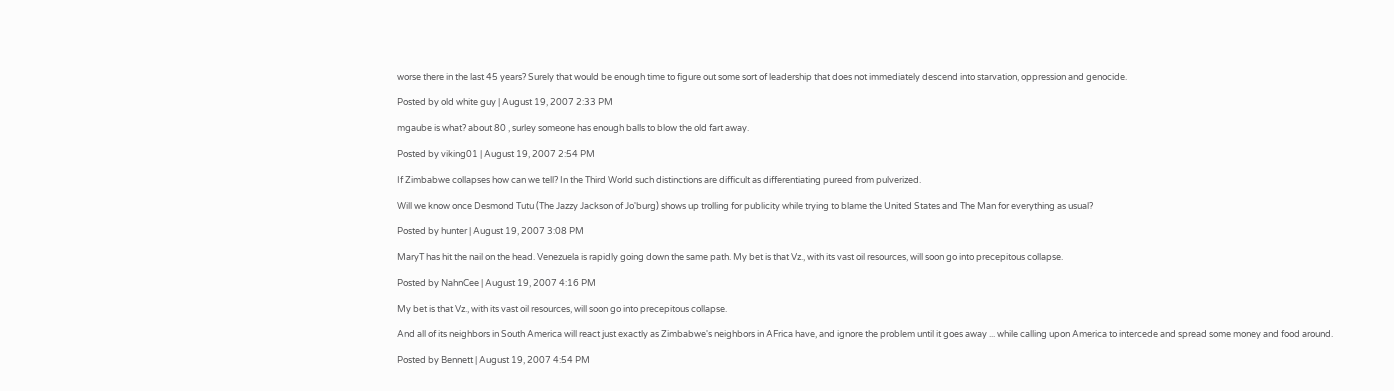worse there in the last 45 years? Surely that would be enough time to figure out some sort of leadership that does not immediately descend into starvation, oppression and genocide.

Posted by old white guy | August 19, 2007 2:33 PM

mgaube is what? about 80 , surley someone has enough balls to blow the old fart away.

Posted by viking01 | August 19, 2007 2:54 PM

If Zimbabwe collapses how can we tell? In the Third World such distinctions are difficult as differentiating pureed from pulverized.

Will we know once Desmond Tutu (The Jazzy Jackson of Jo'burg) shows up trolling for publicity while trying to blame the United States and The Man for everything as usual?

Posted by hunter | August 19, 2007 3:08 PM

MaryT has hit the nail on the head. Venezuela is rapidly going down the same path. My bet is that Vz., with its vast oil resources, will soon go into precepitous collapse.

Posted by NahnCee | August 19, 2007 4:16 PM

My bet is that Vz., with its vast oil resources, will soon go into precepitous collapse.

And all of its neighbors in South America will react just exactly as Zimbabwe's neighbors in AFrica have, and ignore the problem until it goes away ... while calling upon America to intercede and spread some money and food around.

Posted by Bennett | August 19, 2007 4:54 PM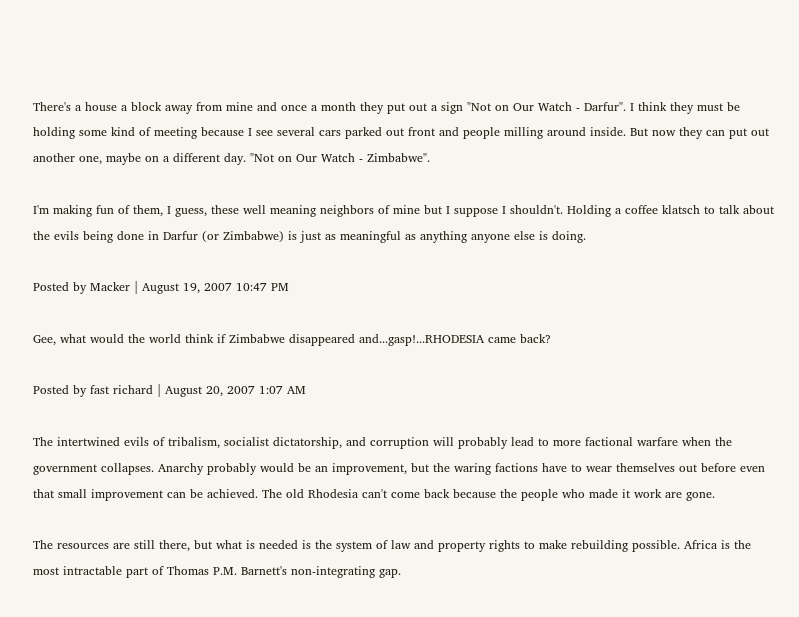There's a house a block away from mine and once a month they put out a sign "Not on Our Watch - Darfur". I think they must be holding some kind of meeting because I see several cars parked out front and people milling around inside. But now they can put out another one, maybe on a different day. "Not on Our Watch - Zimbabwe".

I'm making fun of them, I guess, these well meaning neighbors of mine but I suppose I shouldn't. Holding a coffee klatsch to talk about the evils being done in Darfur (or Zimbabwe) is just as meaningful as anything anyone else is doing.

Posted by Macker | August 19, 2007 10:47 PM

Gee, what would the world think if Zimbabwe disappeared and...gasp!...RHODESIA came back?

Posted by fast richard | August 20, 2007 1:07 AM

The intertwined evils of tribalism, socialist dictatorship, and corruption will probably lead to more factional warfare when the government collapses. Anarchy probably would be an improvement, but the waring factions have to wear themselves out before even that small improvement can be achieved. The old Rhodesia can't come back because the people who made it work are gone.

The resources are still there, but what is needed is the system of law and property rights to make rebuilding possible. Africa is the most intractable part of Thomas P.M. Barnett's non-integrating gap.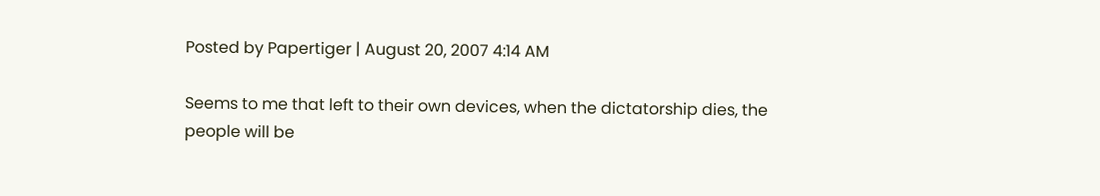Posted by Papertiger | August 20, 2007 4:14 AM

Seems to me that left to their own devices, when the dictatorship dies, the people will be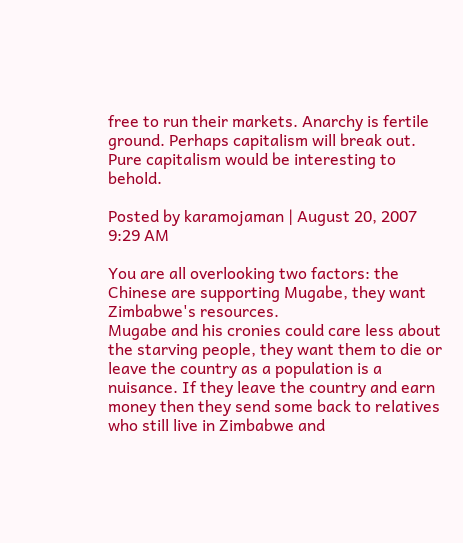free to run their markets. Anarchy is fertile ground. Perhaps capitalism will break out.
Pure capitalism would be interesting to behold.

Posted by karamojaman | August 20, 2007 9:29 AM

You are all overlooking two factors: the Chinese are supporting Mugabe, they want Zimbabwe's resources.
Mugabe and his cronies could care less about the starving people, they want them to die or leave the country as a population is a nuisance. If they leave the country and earn money then they send some back to relatives who still live in Zimbabwe and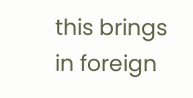this brings in foreign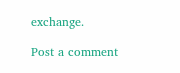exchange.

Post a comment